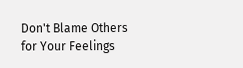Don't Blame Others for Your Feelings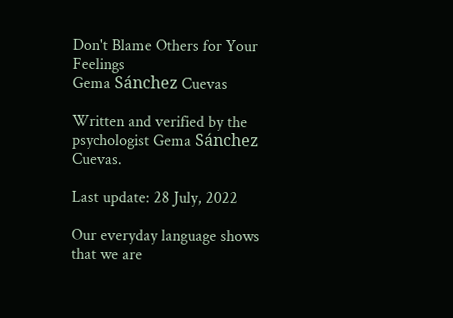Don't Blame Others for Your Feelings
Gema Sánchez Cuevas

Written and verified by the psychologist Gema Sánchez Cuevas.

Last update: 28 July, 2022

Our everyday language shows that we are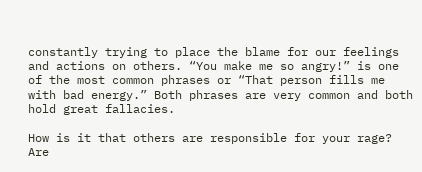constantly trying to place the blame for our feelings and actions on others. “You make me so angry!” is one of the most common phrases or “That person fills me with bad energy.” Both phrases are very common and both hold great fallacies.

How is it that others are responsible for your rage? Are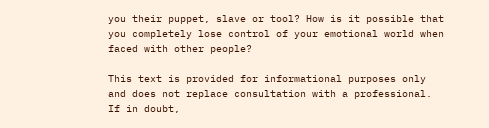you their puppet, slave or tool? How is it possible that you completely lose control of your emotional world when faced with other people?

This text is provided for informational purposes only and does not replace consultation with a professional. If in doubt,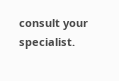consult your specialist.